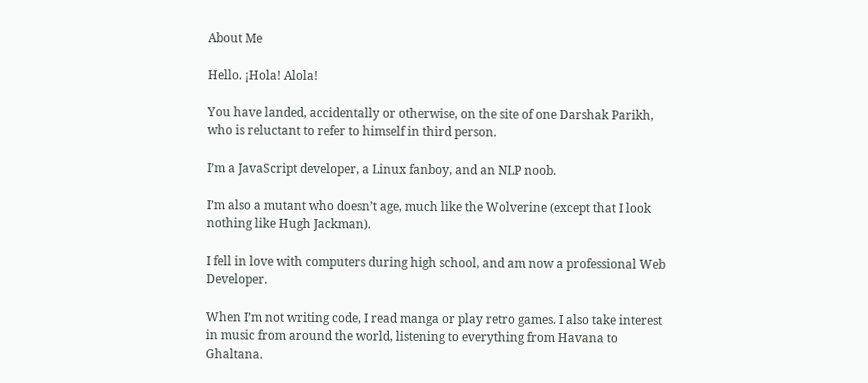About Me

Hello. ¡Hola! Alola!

You have landed, accidentally or otherwise, on the site of one Darshak Parikh, who is reluctant to refer to himself in third person.

I’m a JavaScript developer, a Linux fanboy, and an NLP noob.

I’m also a mutant who doesn’t age, much like the Wolverine (except that I look nothing like Hugh Jackman).

I fell in love with computers during high school, and am now a professional Web Developer.

When I’m not writing code, I read manga or play retro games. I also take interest in music from around the world, listening to everything from Havana to Ghaltana.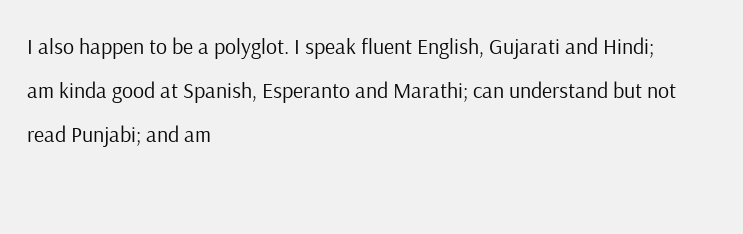I also happen to be a polyglot. I speak fluent English, Gujarati and Hindi; am kinda good at Spanish, Esperanto and Marathi; can understand but not read Punjabi; and am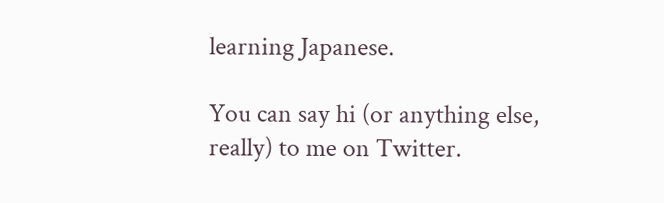learning Japanese.

You can say hi (or anything else, really) to me on Twitter.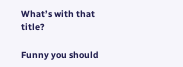What’s with that title?

Funny you should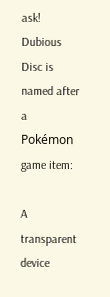ask! Dubious Disc is named after a Pokémon game item:

A transparent device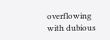overflowing with dubious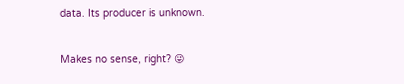data. Its producer is unknown.

Makes no sense, right? 😜